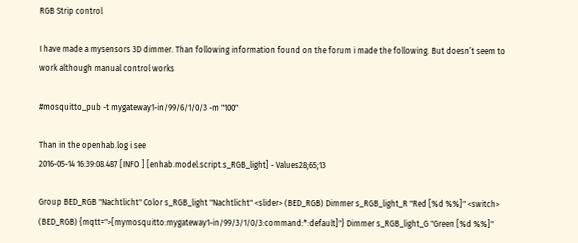RGB Strip control

I have made a mysensors 3D dimmer. Than following information found on the forum i made the following. But doesn’t seem to work although manual control works

#mosquitto_pub -t mygateway1-in/99/6/1/0/3 -m "100"

Than in the openhab.log i see
2016-05-14 16:39:08.487 [INFO ] [enhab.model.script.s_RGB_light] - Values28;65;13

Group BED_RGB "Nachtlicht" Color s_RGB_light "Nachtlicht" <slider> (BED_RGB) Dimmer s_RGB_light_R "Red [%d %%]" <switch> (BED_RGB) {mqtt=">[mymosquitto:mygateway1-in/99/3/1/0/3:command:*:default]"} Dimmer s_RGB_light_G "Green [%d %%]"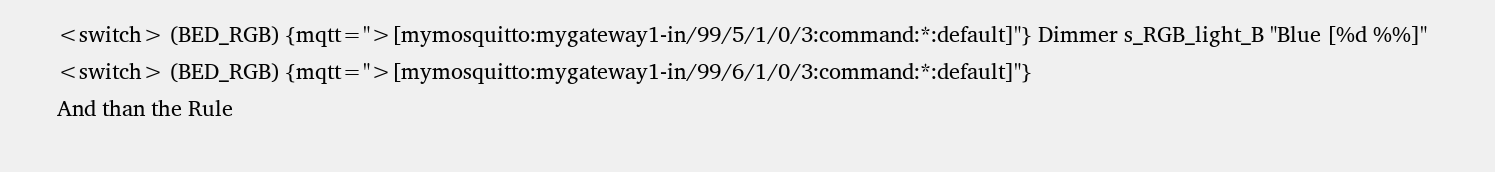<switch> (BED_RGB) {mqtt=">[mymosquitto:mygateway1-in/99/5/1/0/3:command:*:default]"} Dimmer s_RGB_light_B "Blue [%d %%]" <switch> (BED_RGB) {mqtt=">[mymosquitto:mygateway1-in/99/6/1/0/3:command:*:default]"}
And than the Rule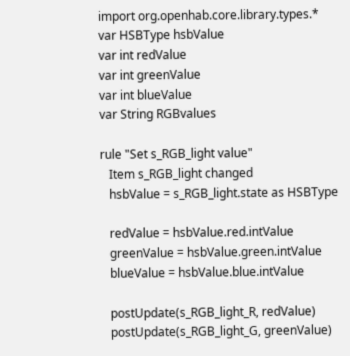import org.openhab.core.library.types.*
var HSBType hsbValue
var int redValue
var int greenValue
var int blueValue
var String RGBvalues

rule "Set s_RGB_light value"
   Item s_RGB_light changed
   hsbValue = s_RGB_light.state as HSBType

   redValue = hsbValue.red.intValue
   greenValue = hsbValue.green.intValue
   blueValue = hsbValue.blue.intValue

   postUpdate(s_RGB_light_R, redValue)
   postUpdate(s_RGB_light_G, greenValue)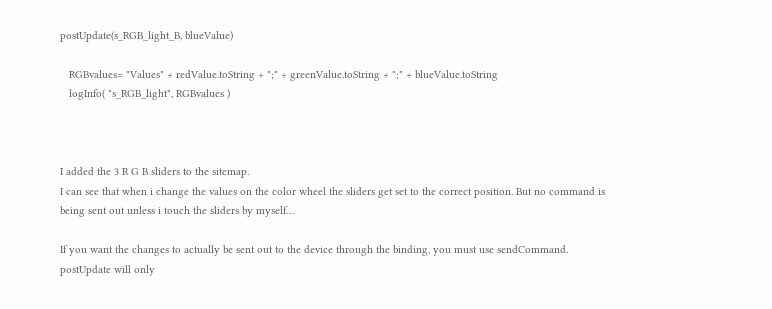postUpdate(s_RGB_light_B, blueValue)

   RGBvalues= "Values" + redValue.toString + ";" + greenValue.toString + ";" + blueValue.toString
   logInfo( "s_RGB_light", RGBvalues )



I added the 3 R G B sliders to the sitemap.
I can see that when i change the values on the color wheel the sliders get set to the correct position. But no command is being sent out unless i touch the sliders by myself…

If you want the changes to actually be sent out to the device through the binding, you must use sendCommand. postUpdate will only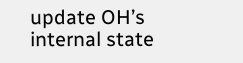update OH’s internal state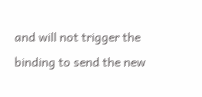and will not trigger the binding to send the new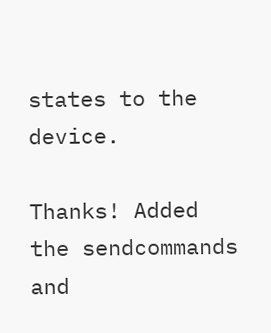states to the device.

Thanks! Added the sendcommands and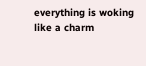everything is woking like a charm